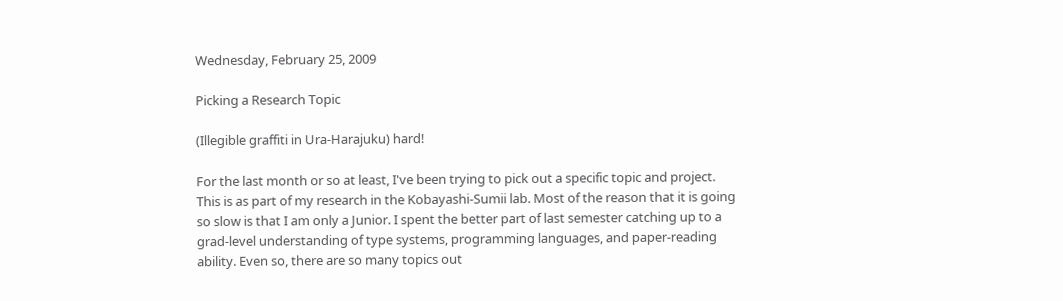Wednesday, February 25, 2009

Picking a Research Topic

(Illegible graffiti in Ura-Harajuku) hard!

For the last month or so at least, I've been trying to pick out a specific topic and project. This is as part of my research in the Kobayashi-Sumii lab. Most of the reason that it is going so slow is that I am only a Junior. I spent the better part of last semester catching up to a grad-level understanding of type systems, programming languages, and paper-reading ability. Even so, there are so many topics out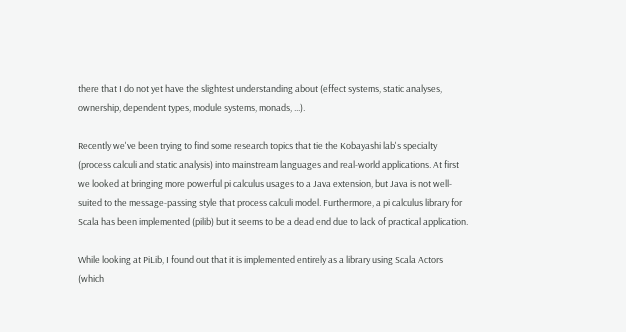there that I do not yet have the slightest understanding about (effect systems, static analyses, ownership, dependent types, module systems, monads, ...).

Recently we've been trying to find some research topics that tie the Kobayashi lab's specialty (process calculi and static analysis) into mainstream languages and real-world applications. At first we looked at bringing more powerful pi calculus usages to a Java extension, but Java is not well-suited to the message-passing style that process calculi model. Furthermore, a pi calculus library for Scala has been implemented (pilib) but it seems to be a dead end due to lack of practical application.

While looking at PiLib, I found out that it is implemented entirely as a library using Scala Actors (which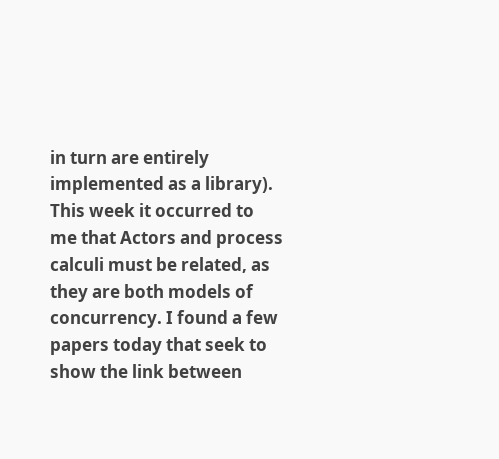in turn are entirely implemented as a library). This week it occurred to me that Actors and process calculi must be related, as they are both models of concurrency. I found a few papers today that seek to show the link between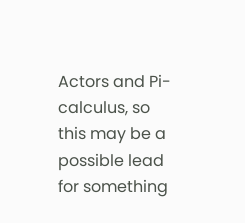Actors and Pi-calculus, so this may be a possible lead for something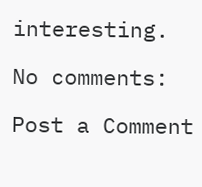interesting.

No comments:

Post a Comment